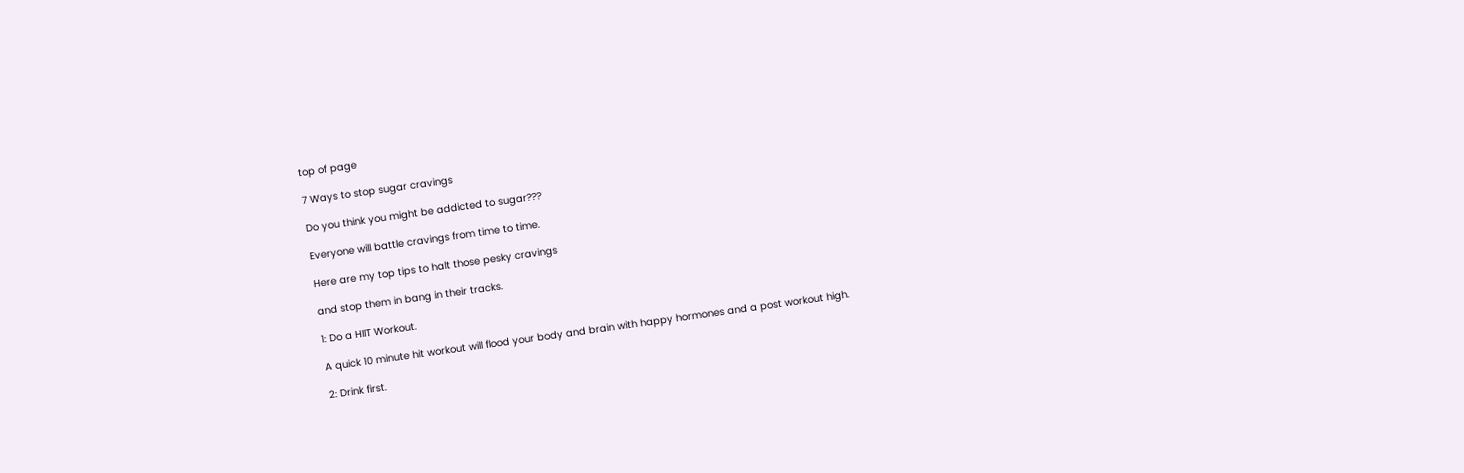top of page

7 Ways to stop sugar cravings

Do you think you might be addicted to sugar???

Everyone will battle cravings from time to time.

Here are my top tips to halt those pesky cravings

and stop them in bang in their tracks.

1: Do a HIIT Workout.

A quick 10 minute hit workout will flood your body and brain with happy hormones and a post workout high.

2: Drink first.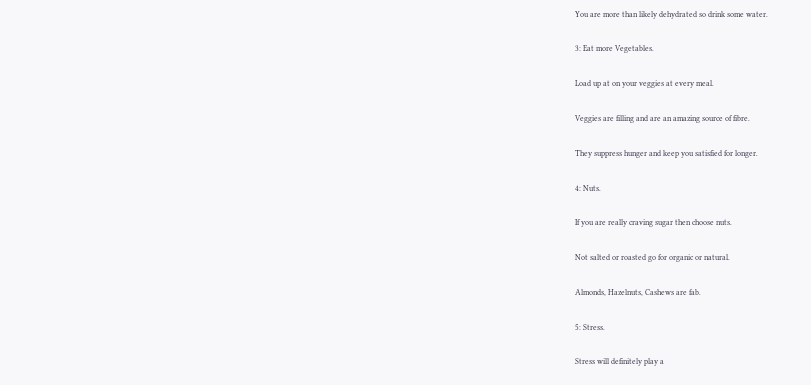You are more than likely dehydrated so drink some water.

3: Eat more Vegetables.

Load up at on your veggies at every meal.

Veggies are filling and are an amazing source of fibre.

They suppress hunger and keep you satisfied for longer.

4: Nuts.

If you are really craving sugar then choose nuts.

Not salted or roasted go for organic or natural.

Almonds, Hazelnuts, Cashews are fab.

5: Stress.

Stress will definitely play a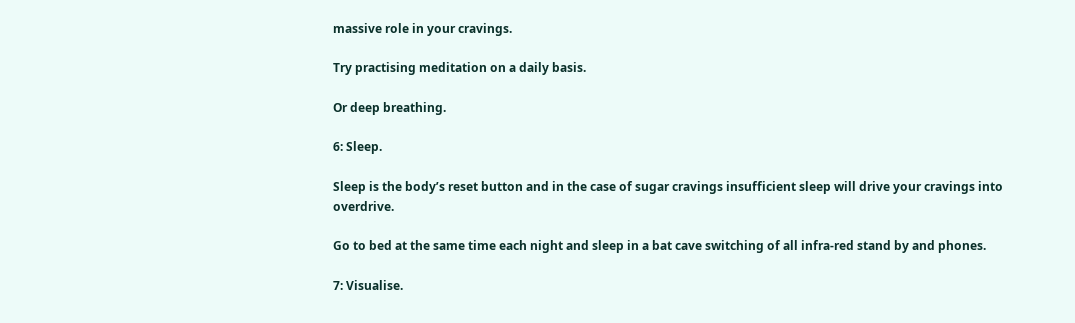massive role in your cravings.

Try practising meditation on a daily basis.

Or deep breathing.

6: Sleep.

Sleep is the body’s reset button and in the case of sugar cravings insufficient sleep will drive your cravings into overdrive.

Go to bed at the same time each night and sleep in a bat cave switching of all infra-red stand by and phones.

7: Visualise.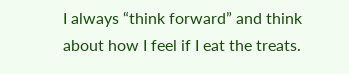I always “think forward” and think about how I feel if I eat the treats.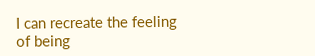I can recreate the feeling of being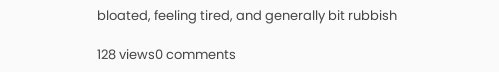bloated, feeling tired, and generally bit rubbish

128 views0 comments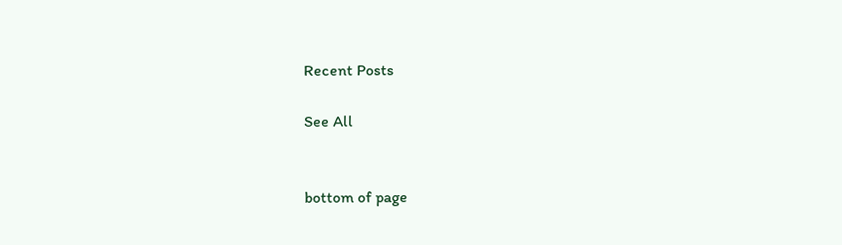Recent Posts

See All


bottom of page